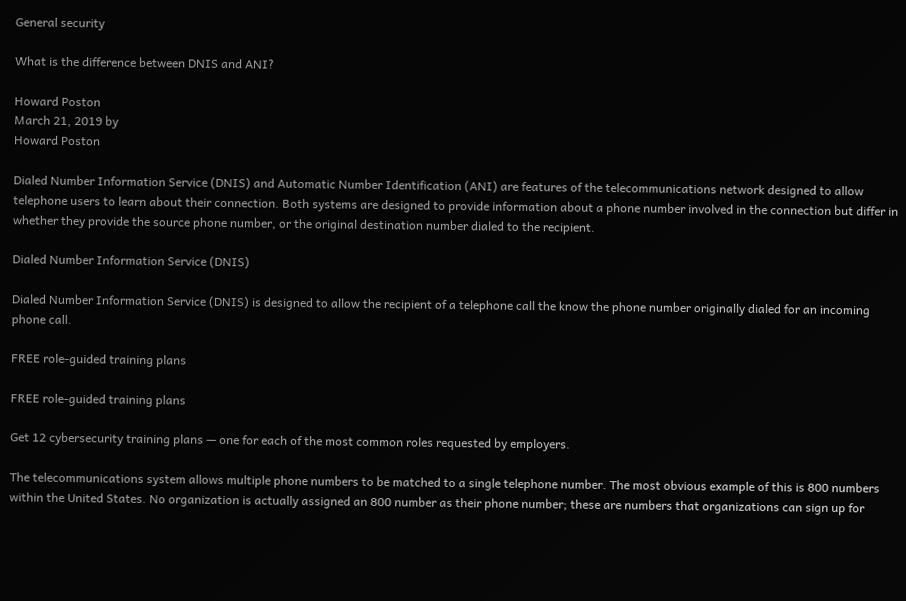General security

What is the difference between DNIS and ANI?

Howard Poston
March 21, 2019 by
Howard Poston

Dialed Number Information Service (DNIS) and Automatic Number Identification (ANI) are features of the telecommunications network designed to allow telephone users to learn about their connection. Both systems are designed to provide information about a phone number involved in the connection but differ in whether they provide the source phone number, or the original destination number dialed to the recipient.

Dialed Number Information Service (DNIS)

Dialed Number Information Service (DNIS) is designed to allow the recipient of a telephone call the know the phone number originally dialed for an incoming phone call.

FREE role-guided training plans

FREE role-guided training plans

Get 12 cybersecurity training plans — one for each of the most common roles requested by employers.

The telecommunications system allows multiple phone numbers to be matched to a single telephone number. The most obvious example of this is 800 numbers within the United States. No organization is actually assigned an 800 number as their phone number; these are numbers that organizations can sign up for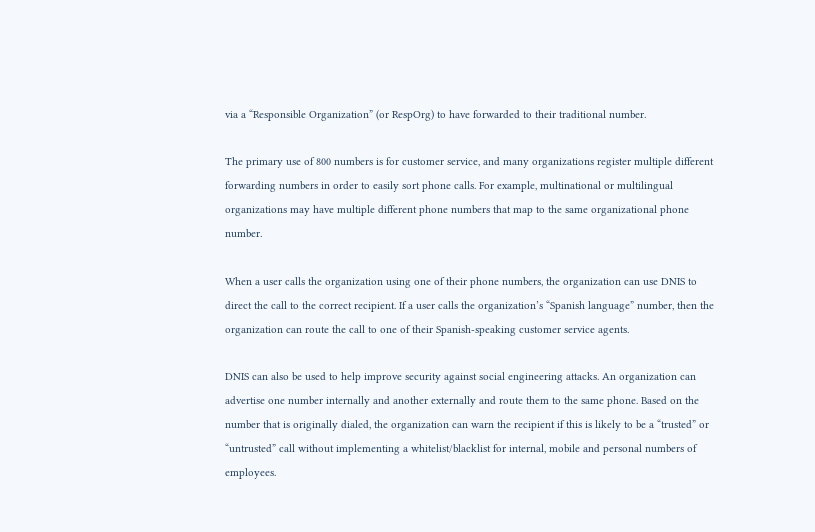via a “Responsible Organization” (or RespOrg) to have forwarded to their traditional number.

The primary use of 800 numbers is for customer service, and many organizations register multiple different forwarding numbers in order to easily sort phone calls. For example, multinational or multilingual organizations may have multiple different phone numbers that map to the same organizational phone number.

When a user calls the organization using one of their phone numbers, the organization can use DNIS to direct the call to the correct recipient. If a user calls the organization’s “Spanish language” number, then the organization can route the call to one of their Spanish-speaking customer service agents.

DNIS can also be used to help improve security against social engineering attacks. An organization can advertise one number internally and another externally and route them to the same phone. Based on the number that is originally dialed, the organization can warn the recipient if this is likely to be a “trusted” or “untrusted” call without implementing a whitelist/blacklist for internal, mobile and personal numbers of employees.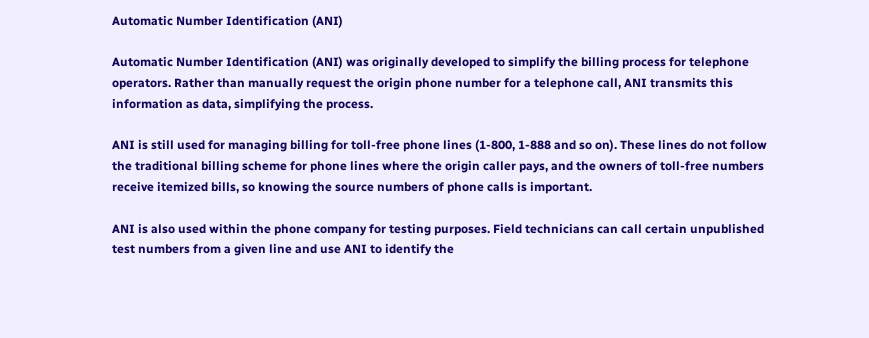Automatic Number Identification (ANI)

Automatic Number Identification (ANI) was originally developed to simplify the billing process for telephone operators. Rather than manually request the origin phone number for a telephone call, ANI transmits this information as data, simplifying the process.

ANI is still used for managing billing for toll-free phone lines (1-800, 1-888 and so on). These lines do not follow the traditional billing scheme for phone lines where the origin caller pays, and the owners of toll-free numbers receive itemized bills, so knowing the source numbers of phone calls is important.

ANI is also used within the phone company for testing purposes. Field technicians can call certain unpublished test numbers from a given line and use ANI to identify the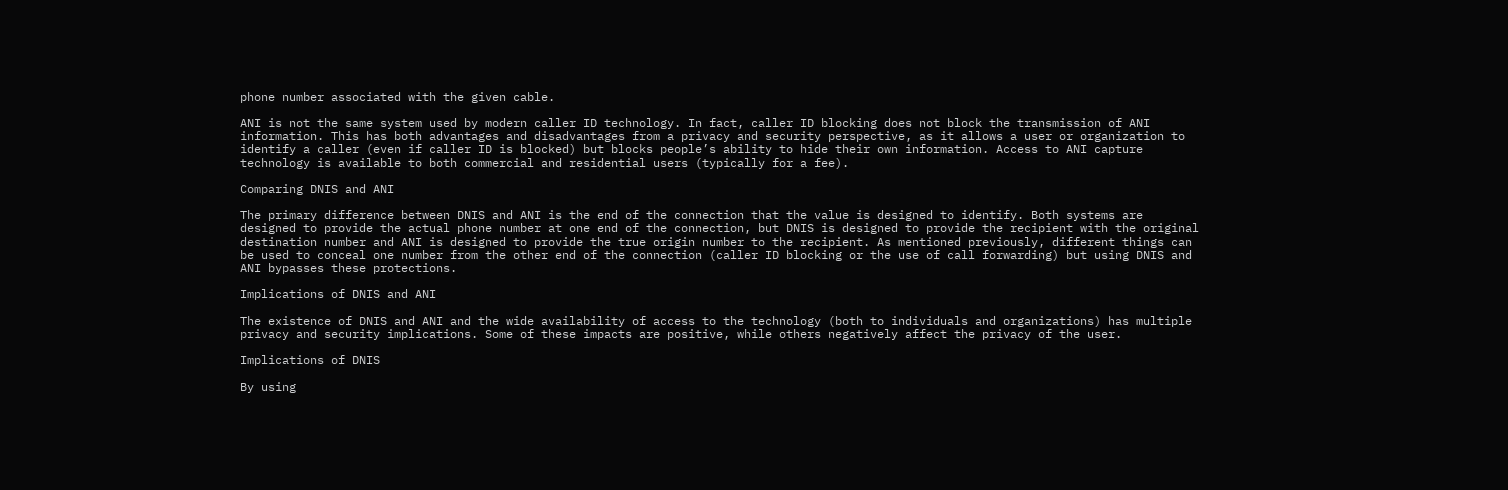phone number associated with the given cable.

ANI is not the same system used by modern caller ID technology. In fact, caller ID blocking does not block the transmission of ANI information. This has both advantages and disadvantages from a privacy and security perspective, as it allows a user or organization to identify a caller (even if caller ID is blocked) but blocks people’s ability to hide their own information. Access to ANI capture technology is available to both commercial and residential users (typically for a fee).

Comparing DNIS and ANI

The primary difference between DNIS and ANI is the end of the connection that the value is designed to identify. Both systems are designed to provide the actual phone number at one end of the connection, but DNIS is designed to provide the recipient with the original destination number and ANI is designed to provide the true origin number to the recipient. As mentioned previously, different things can be used to conceal one number from the other end of the connection (caller ID blocking or the use of call forwarding) but using DNIS and ANI bypasses these protections.

Implications of DNIS and ANI

The existence of DNIS and ANI and the wide availability of access to the technology (both to individuals and organizations) has multiple privacy and security implications. Some of these impacts are positive, while others negatively affect the privacy of the user.

Implications of DNIS

By using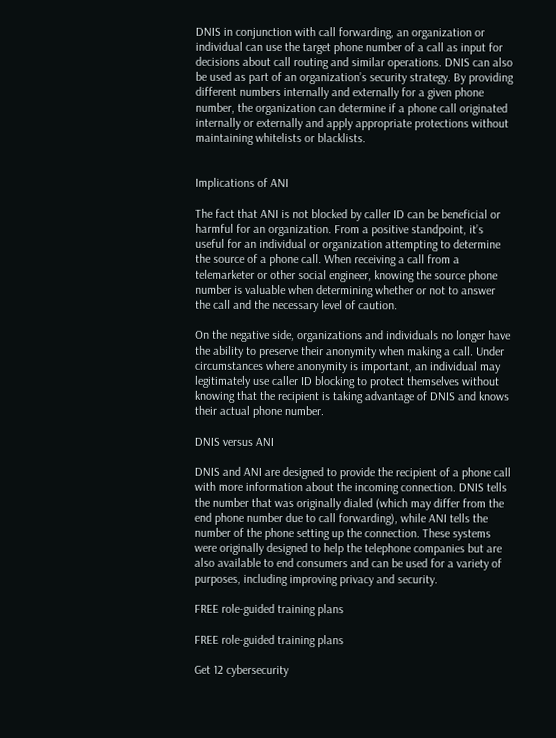DNIS in conjunction with call forwarding, an organization or individual can use the target phone number of a call as input for decisions about call routing and similar operations. DNIS can also be used as part of an organization’s security strategy. By providing different numbers internally and externally for a given phone number, the organization can determine if a phone call originated internally or externally and apply appropriate protections without maintaining whitelists or blacklists.


Implications of ANI

The fact that ANI is not blocked by caller ID can be beneficial or harmful for an organization. From a positive standpoint, it’s useful for an individual or organization attempting to determine the source of a phone call. When receiving a call from a telemarketer or other social engineer, knowing the source phone number is valuable when determining whether or not to answer the call and the necessary level of caution.

On the negative side, organizations and individuals no longer have the ability to preserve their anonymity when making a call. Under circumstances where anonymity is important, an individual may legitimately use caller ID blocking to protect themselves without knowing that the recipient is taking advantage of DNIS and knows their actual phone number.

DNIS versus ANI

DNIS and ANI are designed to provide the recipient of a phone call with more information about the incoming connection. DNIS tells the number that was originally dialed (which may differ from the end phone number due to call forwarding), while ANI tells the number of the phone setting up the connection. These systems were originally designed to help the telephone companies but are also available to end consumers and can be used for a variety of purposes, including improving privacy and security.

FREE role-guided training plans

FREE role-guided training plans

Get 12 cybersecurity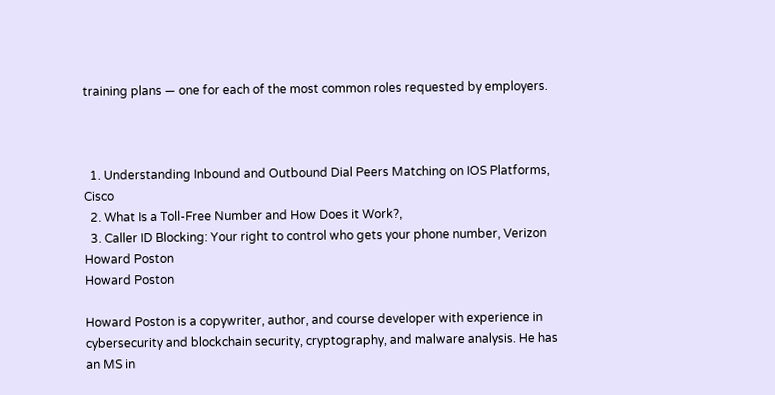training plans — one for each of the most common roles requested by employers.



  1. Understanding Inbound and Outbound Dial Peers Matching on IOS Platforms, Cisco
  2. What Is a Toll-Free Number and How Does it Work?,
  3. Caller ID Blocking: Your right to control who gets your phone number, Verizon
Howard Poston
Howard Poston

Howard Poston is a copywriter, author, and course developer with experience in cybersecurity and blockchain security, cryptography, and malware analysis. He has an MS in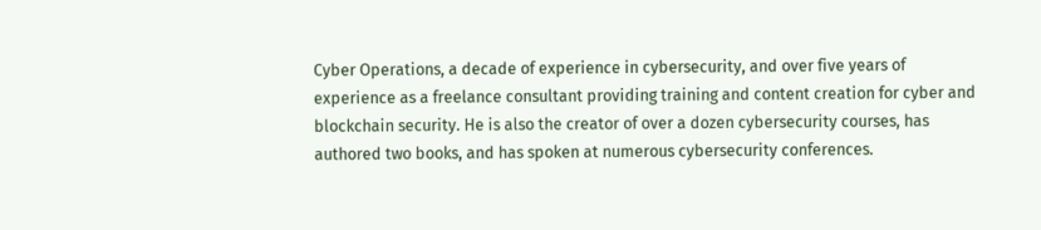Cyber Operations, a decade of experience in cybersecurity, and over five years of experience as a freelance consultant providing training and content creation for cyber and blockchain security. He is also the creator of over a dozen cybersecurity courses, has authored two books, and has spoken at numerous cybersecurity conferences.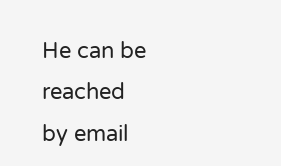He can be reached by email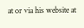at or via his website at